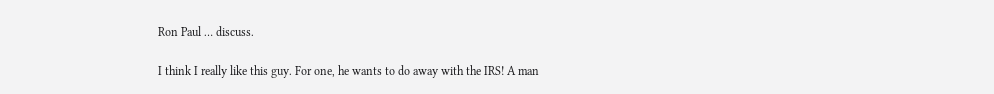Ron Paul … discuss.

I think I really like this guy. For one, he wants to do away with the IRS! A man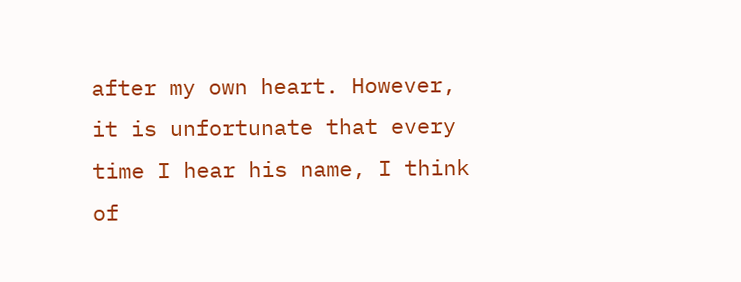after my own heart. However, it is unfortunate that every time I hear his name, I think of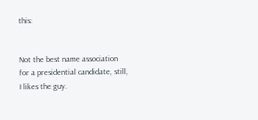this:


Not the best name association for a presidential candidate, still, I likes the guy.